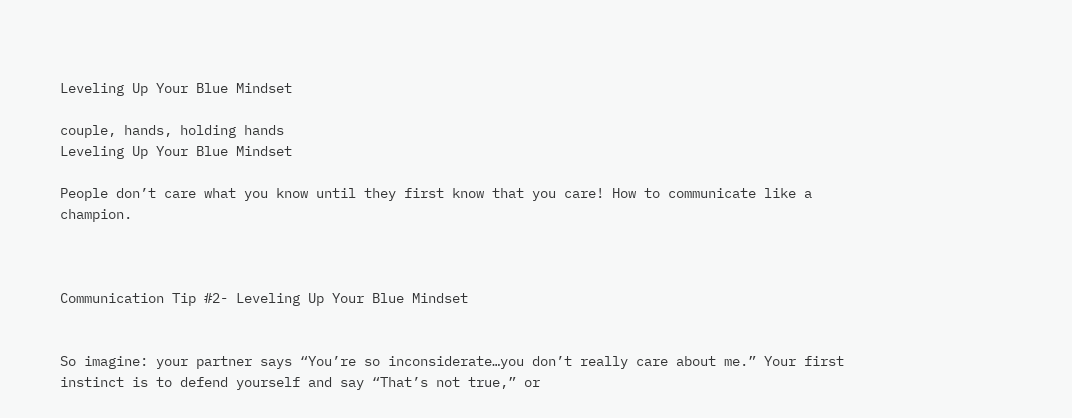Leveling Up Your Blue Mindset

couple, hands, holding hands
Leveling Up Your Blue Mindset

People don’t care what you know until they first know that you care! How to communicate like a champion.



Communication Tip #2- Leveling Up Your Blue Mindset


So imagine: your partner says “You’re so inconsiderate…you don’t really care about me.” Your first instinct is to defend yourself and say “That’s not true,” or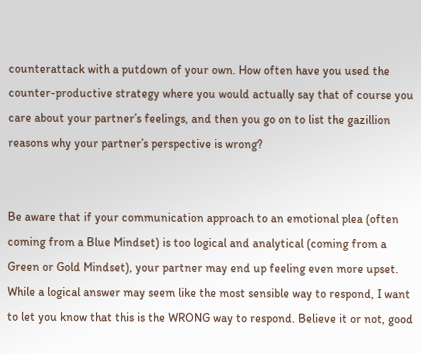counterattack with a putdown of your own. How often have you used the counter-productive strategy where you would actually say that of course you care about your partner’s feelings, and then you go on to list the gazillion reasons why your partner’s perspective is wrong?


Be aware that if your communication approach to an emotional plea (often coming from a Blue Mindset) is too logical and analytical (coming from a Green or Gold Mindset), your partner may end up feeling even more upset.  While a logical answer may seem like the most sensible way to respond, I want to let you know that this is the WRONG way to respond. Believe it or not, good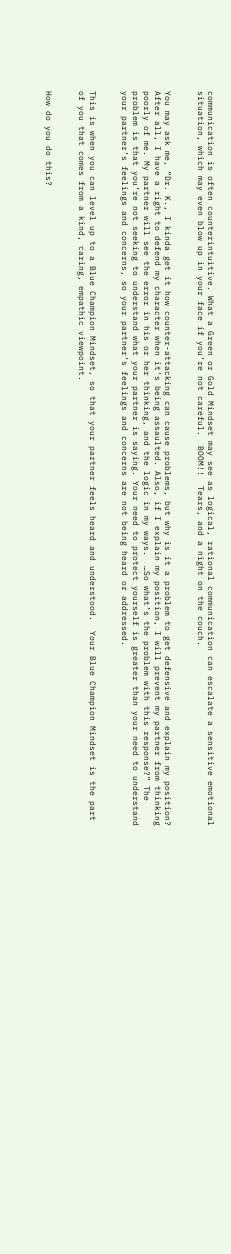communication is often counterintuitive. What a Green or Gold Mindset may see as logical, rational communication can escalate a sensitive emotional situation, which may even blow up in your face if you’re not careful.  BOOM!!  Tears, and a night on the couch.


You may ask me, “Dr. K., I kinda get it how counter-attacking can cause problems, but why is it a problem to get defensive and explain my position? After all, I have a right to defend my character when it’s being assaulted. Also, if I explain my position, I will prevent my partner from thinking poorly of me. My partner will see the error in his or her thinking, and the logic in my ways.  …So what’s the problem with this response?” The problem is that you’re not seeking to understand what your partner is saying. Your need to protect yourself is greater than your need to understand your partner’s feelings and concerns, so your partner’s feelings and concerns are not being heard or addressed.


This is when you can level up to a Blue Champion Mindset, so that your partner feels heard and understood.  Your Blue Champion Mindset is the part of you that comes from a kind, caring, empathic viewpoint.


How do you do this?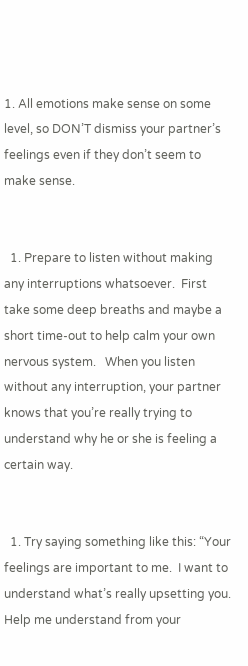1. All emotions make sense on some level, so DON’T dismiss your partner’s feelings even if they don’t seem to make sense.


  1. Prepare to listen without making any interruptions whatsoever.  First take some deep breaths and maybe a short time-out to help calm your own nervous system.   When you listen without any interruption, your partner knows that you’re really trying to understand why he or she is feeling a certain way.


  1. Try saying something like this: “Your feelings are important to me.  I want to understand what’s really upsetting you. Help me understand from your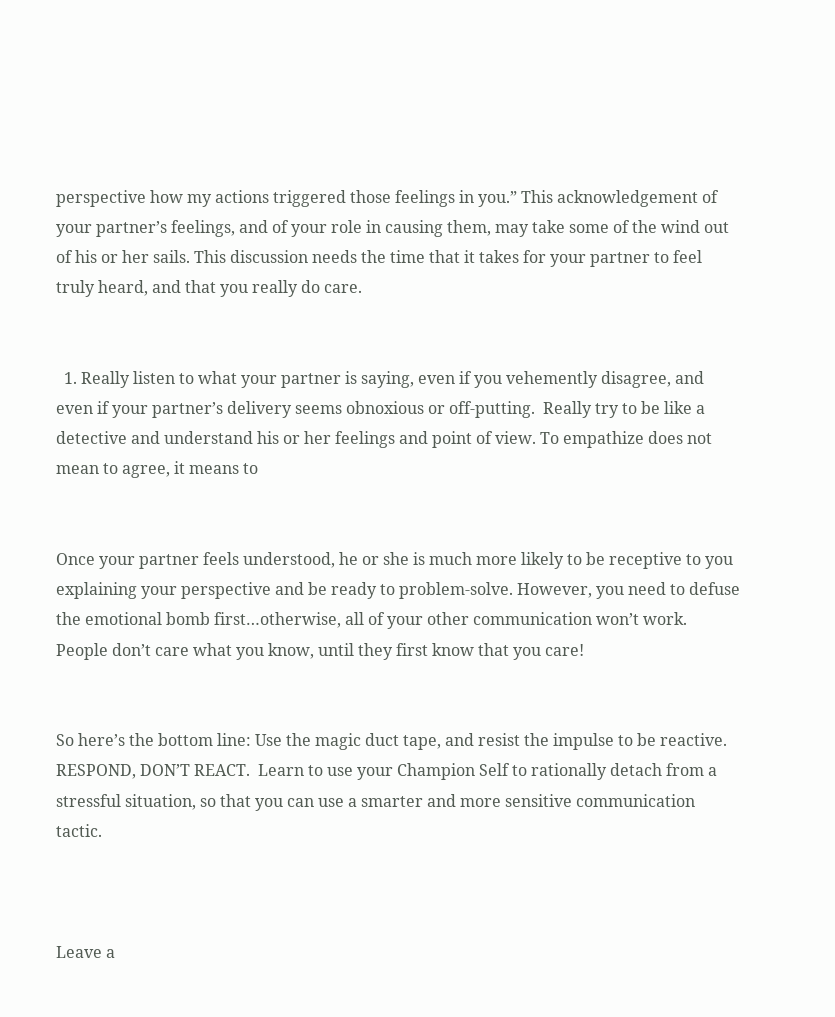perspective how my actions triggered those feelings in you.” This acknowledgement of your partner’s feelings, and of your role in causing them, may take some of the wind out of his or her sails. This discussion needs the time that it takes for your partner to feel truly heard, and that you really do care.


  1. Really listen to what your partner is saying, even if you vehemently disagree, and even if your partner’s delivery seems obnoxious or off-putting.  Really try to be like a detective and understand his or her feelings and point of view. To empathize does not mean to agree, it means to


Once your partner feels understood, he or she is much more likely to be receptive to you explaining your perspective and be ready to problem-solve. However, you need to defuse the emotional bomb first…otherwise, all of your other communication won’t work.  People don’t care what you know, until they first know that you care!


So here’s the bottom line: Use the magic duct tape, and resist the impulse to be reactive. RESPOND, DON’T REACT.  Learn to use your Champion Self to rationally detach from a stressful situation, so that you can use a smarter and more sensitive communication tactic.



Leave a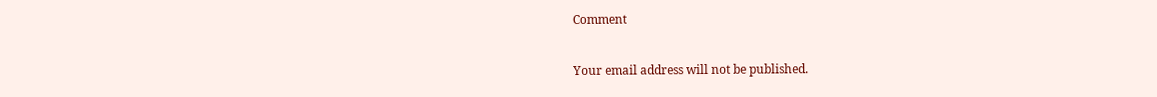Comment

Your email address will not be published.